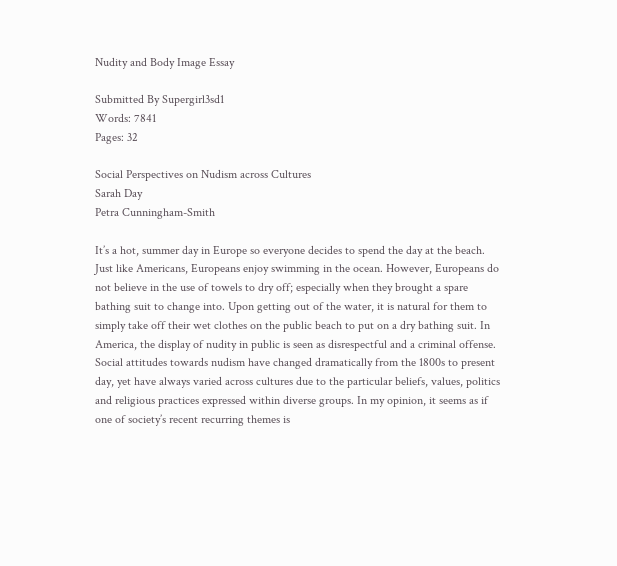Nudity and Body Image Essay

Submitted By Supergirl3sd1
Words: 7841
Pages: 32

Social Perspectives on Nudism across Cultures
Sarah Day
Petra Cunningham-Smith

It’s a hot, summer day in Europe so everyone decides to spend the day at the beach. Just like Americans, Europeans enjoy swimming in the ocean. However, Europeans do not believe in the use of towels to dry off; especially when they brought a spare bathing suit to change into. Upon getting out of the water, it is natural for them to simply take off their wet clothes on the public beach to put on a dry bathing suit. In America, the display of nudity in public is seen as disrespectful and a criminal offense. Social attitudes towards nudism have changed dramatically from the 1800s to present day, yet have always varied across cultures due to the particular beliefs, values, politics and religious practices expressed within diverse groups. In my opinion, it seems as if one of society’s recent recurring themes is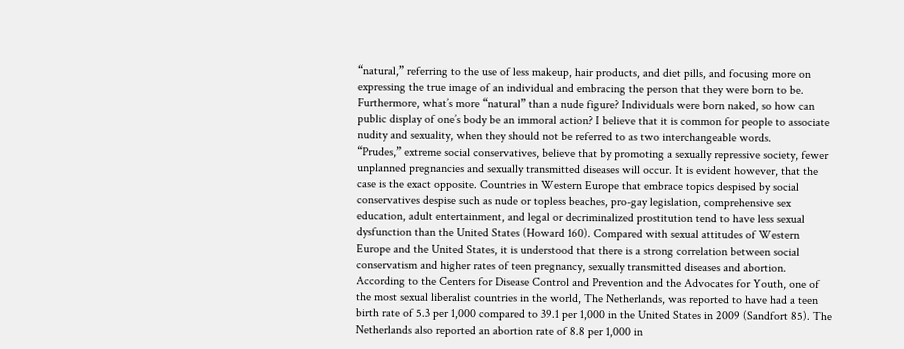“natural,” referring to the use of less makeup, hair products, and diet pills, and focusing more on expressing the true image of an individual and embracing the person that they were born to be. Furthermore, what’s more “natural” than a nude figure? Individuals were born naked, so how can public display of one’s body be an immoral action? I believe that it is common for people to associate nudity and sexuality, when they should not be referred to as two interchangeable words.
“Prudes,” extreme social conservatives, believe that by promoting a sexually repressive society, fewer unplanned pregnancies and sexually transmitted diseases will occur. It is evident however, that the case is the exact opposite. Countries in Western Europe that embrace topics despised by social conservatives despise such as nude or topless beaches, pro-gay legislation, comprehensive sex education, adult entertainment, and legal or decriminalized prostitution tend to have less sexual dysfunction than the United States (Howard 160). Compared with sexual attitudes of Western Europe and the United States, it is understood that there is a strong correlation between social conservatism and higher rates of teen pregnancy, sexually transmitted diseases and abortion. According to the Centers for Disease Control and Prevention and the Advocates for Youth, one of the most sexual liberalist countries in the world, The Netherlands, was reported to have had a teen birth rate of 5.3 per 1,000 compared to 39.1 per 1,000 in the United States in 2009 (Sandfort 85). The Netherlands also reported an abortion rate of 8.8 per 1,000 in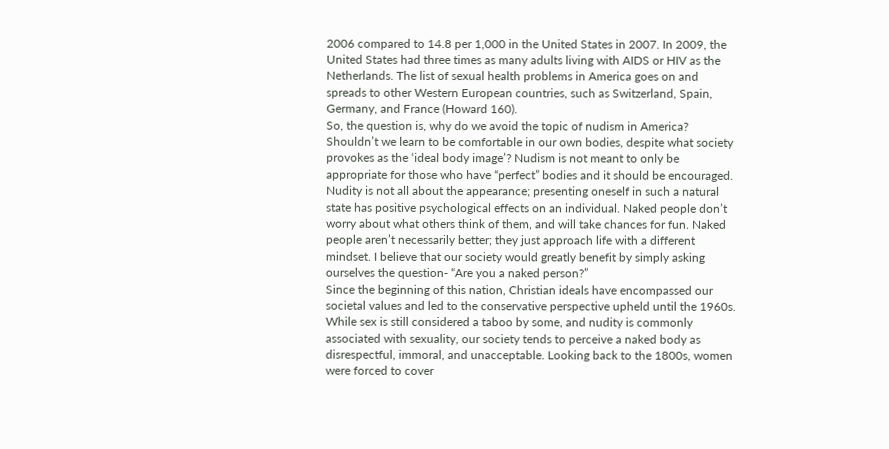2006 compared to 14.8 per 1,000 in the United States in 2007. In 2009, the United States had three times as many adults living with AIDS or HIV as the Netherlands. The list of sexual health problems in America goes on and spreads to other Western European countries, such as Switzerland, Spain, Germany, and France (Howard 160).
So, the question is, why do we avoid the topic of nudism in America? Shouldn’t we learn to be comfortable in our own bodies, despite what society provokes as the ‘ideal body image’? Nudism is not meant to only be appropriate for those who have “perfect” bodies and it should be encouraged. Nudity is not all about the appearance; presenting oneself in such a natural state has positive psychological effects on an individual. Naked people don’t worry about what others think of them, and will take chances for fun. Naked people aren’t necessarily better; they just approach life with a different mindset. I believe that our society would greatly benefit by simply asking ourselves the question- “Are you a naked person?”
Since the beginning of this nation, Christian ideals have encompassed our societal values and led to the conservative perspective upheld until the 1960s. While sex is still considered a taboo by some, and nudity is commonly associated with sexuality, our society tends to perceive a naked body as disrespectful, immoral, and unacceptable. Looking back to the 1800s, women were forced to cover